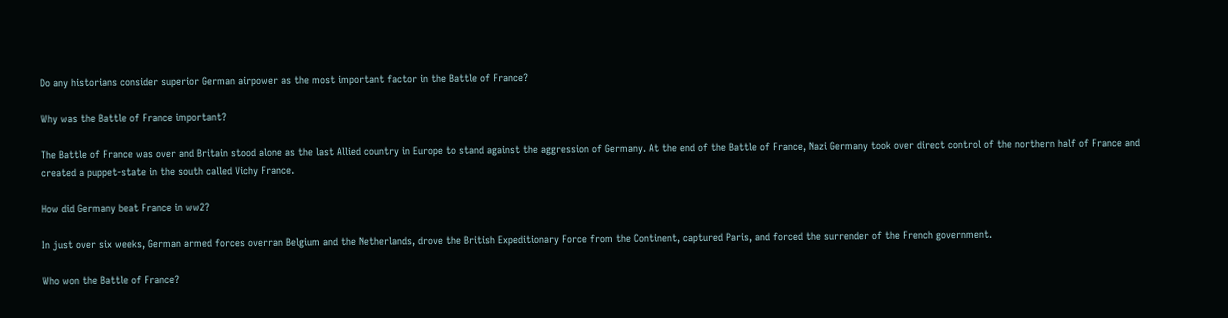Do any historians consider superior German airpower as the most important factor in the Battle of France?

Why was the Battle of France important?

The Battle of France was over and Britain stood alone as the last Allied country in Europe to stand against the aggression of Germany. At the end of the Battle of France, Nazi Germany took over direct control of the northern half of France and created a puppet-state in the south called Vichy France.

How did Germany beat France in ww2?

In just over six weeks, German armed forces overran Belgium and the Netherlands, drove the British Expeditionary Force from the Continent, captured Paris, and forced the surrender of the French government.

Who won the Battle of France?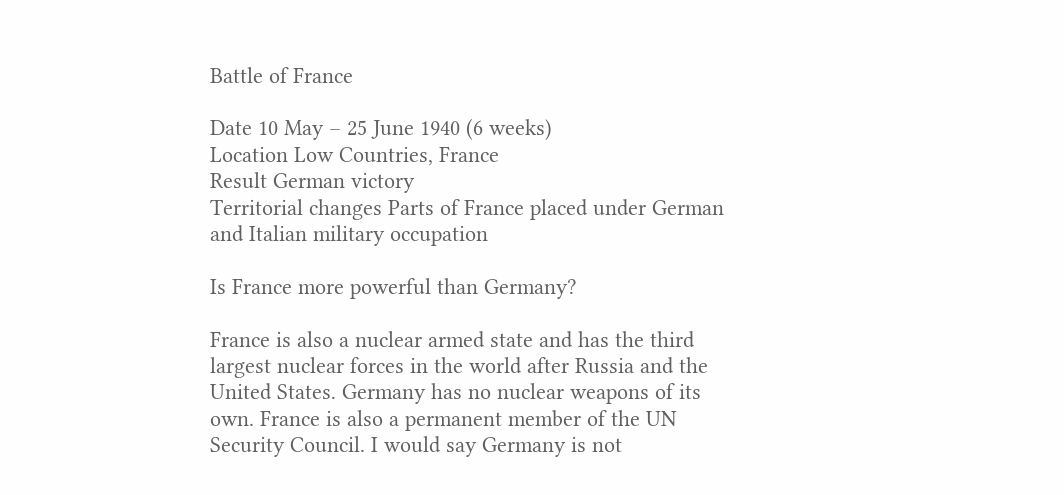Battle of France

Date 10 May – 25 June 1940 (6 weeks)
Location Low Countries, France
Result German victory
Territorial changes Parts of France placed under German and Italian military occupation

Is France more powerful than Germany?

France is also a nuclear armed state and has the third largest nuclear forces in the world after Russia and the United States. Germany has no nuclear weapons of its own. France is also a permanent member of the UN Security Council. I would say Germany is not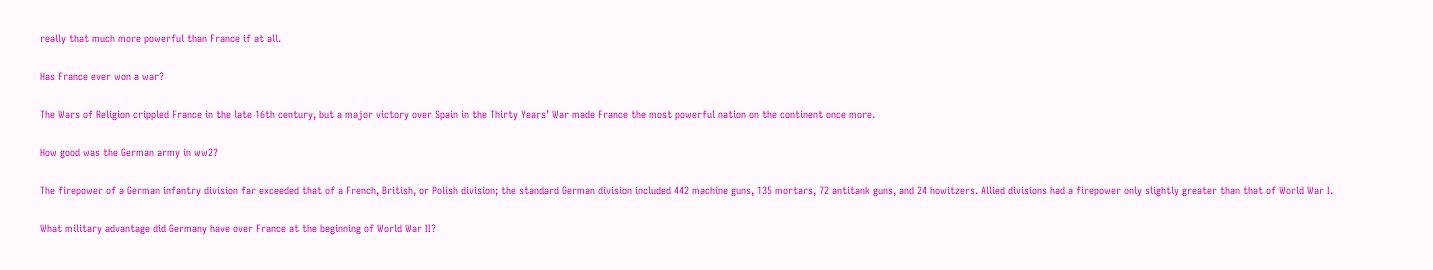really that much more powerful than France if at all.

Has France ever won a war?

The Wars of Religion crippled France in the late 16th century, but a major victory over Spain in the Thirty Years’ War made France the most powerful nation on the continent once more.

How good was the German army in ww2?

The firepower of a German infantry division far exceeded that of a French, British, or Polish division; the standard German division included 442 machine guns, 135 mortars, 72 antitank guns, and 24 howitzers. Allied divisions had a firepower only slightly greater than that of World War I.

What military advantage did Germany have over France at the beginning of World War II?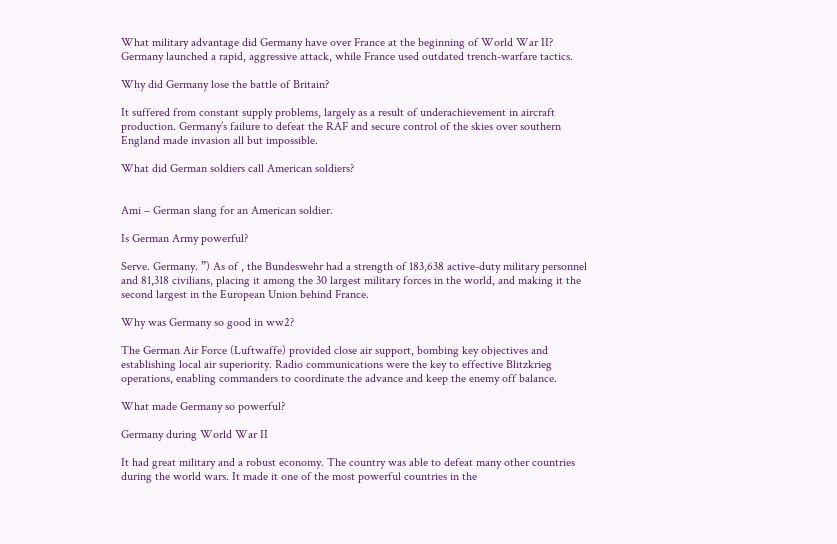What military advantage did Germany have over France at the beginning of World War II? Germany launched a rapid, aggressive attack, while France used outdated trench-warfare tactics.

Why did Germany lose the battle of Britain?

It suffered from constant supply problems, largely as a result of underachievement in aircraft production. Germany’s failure to defeat the RAF and secure control of the skies over southern England made invasion all but impossible.

What did German soldiers call American soldiers?


Ami – German slang for an American soldier.

Is German Army powerful?

Serve. Germany. ”) As of , the Bundeswehr had a strength of 183,638 active-duty military personnel and 81,318 civilians, placing it among the 30 largest military forces in the world, and making it the second largest in the European Union behind France.

Why was Germany so good in ww2?

The German Air Force (Luftwaffe) provided close air support, bombing key objectives and establishing local air superiority. Radio communications were the key to effective Blitzkrieg operations, enabling commanders to coordinate the advance and keep the enemy off balance.

What made Germany so powerful?

Germany during World War II

It had great military and a robust economy. The country was able to defeat many other countries during the world wars. It made it one of the most powerful countries in the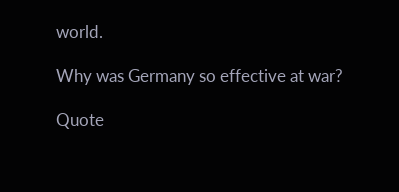world.

Why was Germany so effective at war?

Quote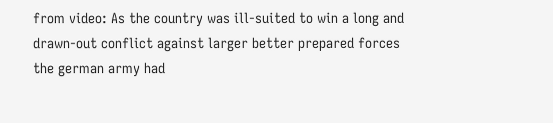from video: As the country was ill-suited to win a long and drawn-out conflict against larger better prepared forces the german army had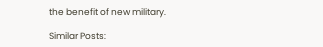the benefit of new military.

Similar Posts: